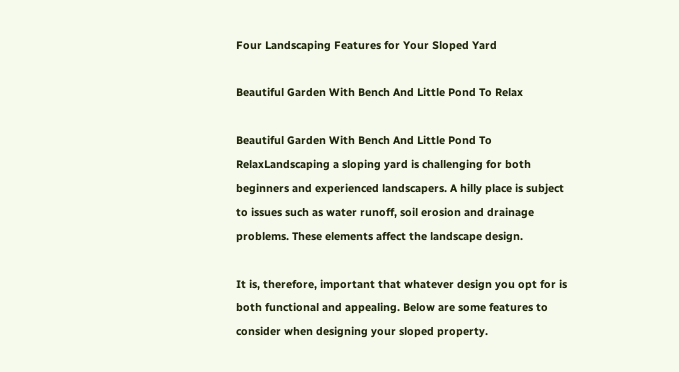Four Landscaping Features for Your Sloped Yard

Beautiful Garden With Bench And Little Pond To Relax

Beautiful Garden With Bench And Little Pond To RelaxLandscaping a sloping yard is challenging for both beginners and experienced landscapers. A hilly place is subject to issues such as water runoff, soil erosion and drainage problems. These elements affect the landscape design.

It is, therefore, important that whatever design you opt for is both functional and appealing. Below are some features to consider when designing your sloped property.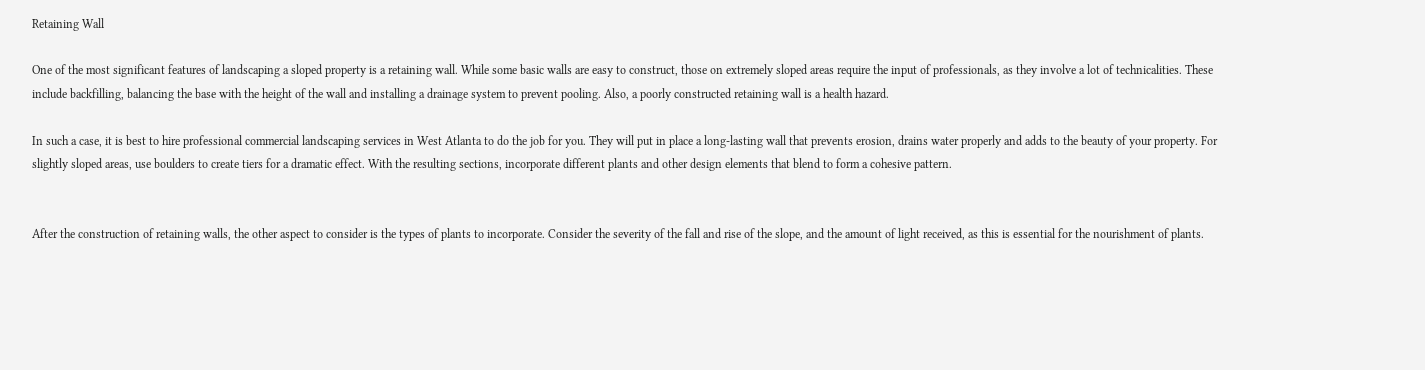Retaining Wall

One of the most significant features of landscaping a sloped property is a retaining wall. While some basic walls are easy to construct, those on extremely sloped areas require the input of professionals, as they involve a lot of technicalities. These include backfilling, balancing the base with the height of the wall and installing a drainage system to prevent pooling. Also, a poorly constructed retaining wall is a health hazard.

In such a case, it is best to hire professional commercial landscaping services in West Atlanta to do the job for you. They will put in place a long-lasting wall that prevents erosion, drains water properly and adds to the beauty of your property. For slightly sloped areas, use boulders to create tiers for a dramatic effect. With the resulting sections, incorporate different plants and other design elements that blend to form a cohesive pattern.


After the construction of retaining walls, the other aspect to consider is the types of plants to incorporate. Consider the severity of the fall and rise of the slope, and the amount of light received, as this is essential for the nourishment of plants.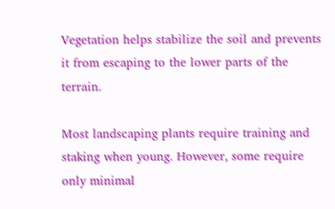Vegetation helps stabilize the soil and prevents it from escaping to the lower parts of the terrain.

Most landscaping plants require training and staking when young. However, some require only minimal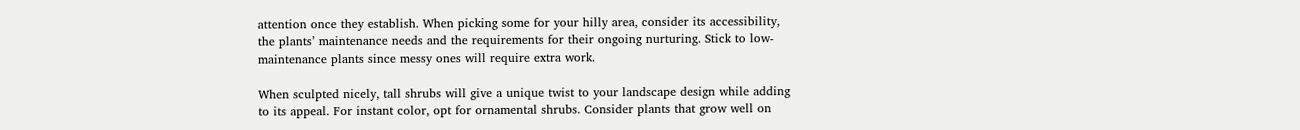attention once they establish. When picking some for your hilly area, consider its accessibility, the plants’ maintenance needs and the requirements for their ongoing nurturing. Stick to low-maintenance plants since messy ones will require extra work.

When sculpted nicely, tall shrubs will give a unique twist to your landscape design while adding to its appeal. For instant color, opt for ornamental shrubs. Consider plants that grow well on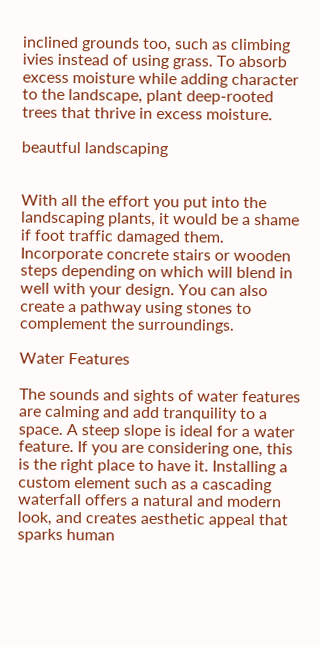inclined grounds too, such as climbing ivies instead of using grass. To absorb excess moisture while adding character to the landscape, plant deep-rooted trees that thrive in excess moisture.

beautful landscaping


With all the effort you put into the landscaping plants, it would be a shame if foot traffic damaged them.  Incorporate concrete stairs or wooden steps depending on which will blend in well with your design. You can also create a pathway using stones to complement the surroundings.

Water Features

The sounds and sights of water features are calming and add tranquility to a space. A steep slope is ideal for a water feature. If you are considering one, this is the right place to have it. Installing a custom element such as a cascading waterfall offers a natural and modern look, and creates aesthetic appeal that sparks human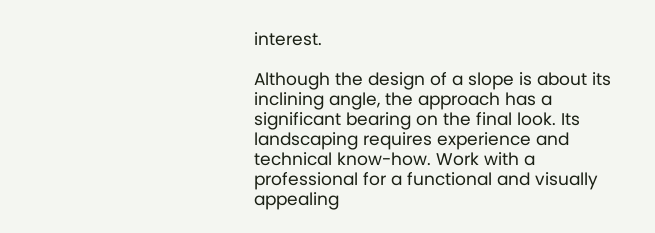interest.

Although the design of a slope is about its inclining angle, the approach has a significant bearing on the final look. Its landscaping requires experience and technical know-how. Work with a professional for a functional and visually appealing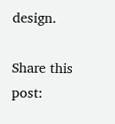design.

Share this post: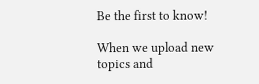Be the first to know!

When we upload new topics and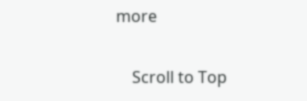more

    Scroll to Top